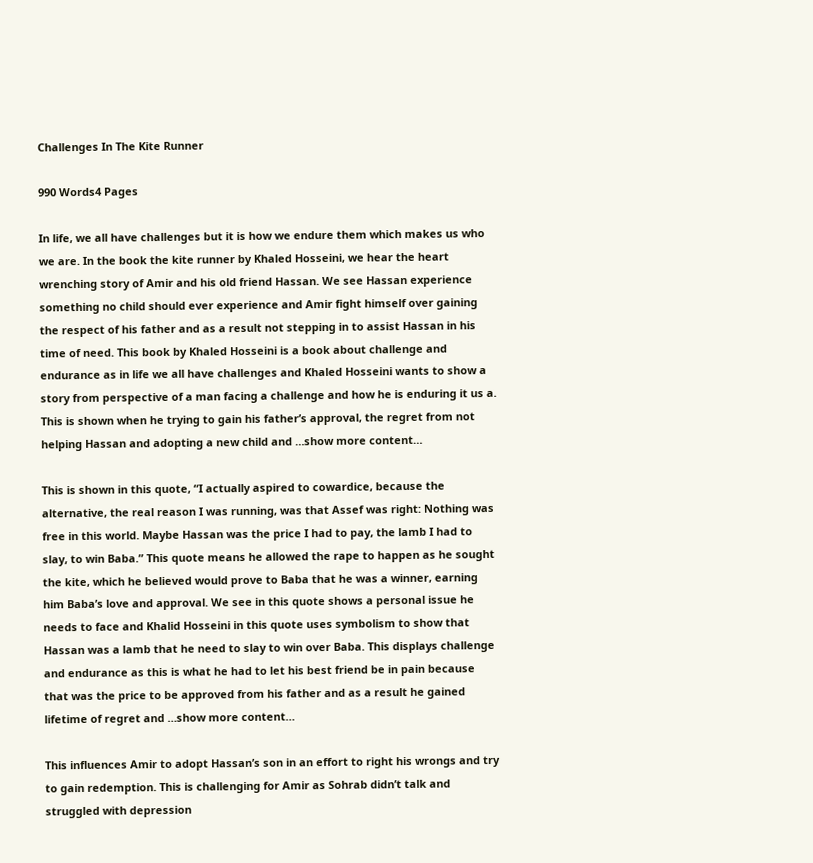Challenges In The Kite Runner

990 Words4 Pages

In life, we all have challenges but it is how we endure them which makes us who we are. In the book the kite runner by Khaled Hosseini, we hear the heart wrenching story of Amir and his old friend Hassan. We see Hassan experience something no child should ever experience and Amir fight himself over gaining the respect of his father and as a result not stepping in to assist Hassan in his time of need. This book by Khaled Hosseini is a book about challenge and endurance as in life we all have challenges and Khaled Hosseini wants to show a story from perspective of a man facing a challenge and how he is enduring it us a. This is shown when he trying to gain his father’s approval, the regret from not helping Hassan and adopting a new child and …show more content…

This is shown in this quote, “I actually aspired to cowardice, because the alternative, the real reason I was running, was that Assef was right: Nothing was free in this world. Maybe Hassan was the price I had to pay, the lamb I had to slay, to win Baba.” This quote means he allowed the rape to happen as he sought the kite, which he believed would prove to Baba that he was a winner, earning him Baba’s love and approval. We see in this quote shows a personal issue he needs to face and Khalid Hosseini in this quote uses symbolism to show that Hassan was a lamb that he need to slay to win over Baba. This displays challenge and endurance as this is what he had to let his best friend be in pain because that was the price to be approved from his father and as a result he gained lifetime of regret and …show more content…

This influences Amir to adopt Hassan’s son in an effort to right his wrongs and try to gain redemption. This is challenging for Amir as Sohrab didn’t talk and struggled with depression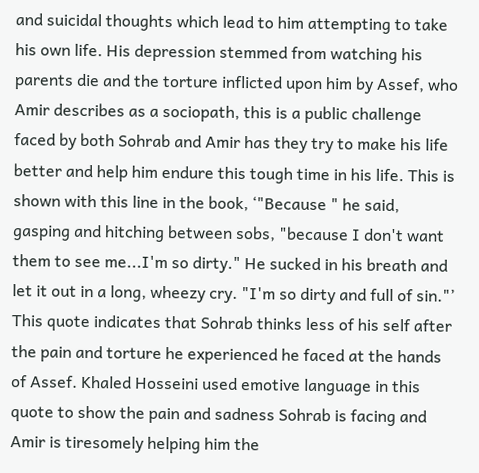and suicidal thoughts which lead to him attempting to take his own life. His depression stemmed from watching his parents die and the torture inflicted upon him by Assef, who Amir describes as a sociopath, this is a public challenge faced by both Sohrab and Amir has they try to make his life better and help him endure this tough time in his life. This is shown with this line in the book, ‘"Because " he said, gasping and hitching between sobs, "because I don't want them to see me...I'm so dirty." He sucked in his breath and let it out in a long, wheezy cry. "I'm so dirty and full of sin."’ This quote indicates that Sohrab thinks less of his self after the pain and torture he experienced he faced at the hands of Assef. Khaled Hosseini used emotive language in this quote to show the pain and sadness Sohrab is facing and Amir is tiresomely helping him the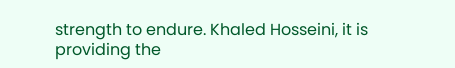strength to endure. Khaled Hosseini, it is providing the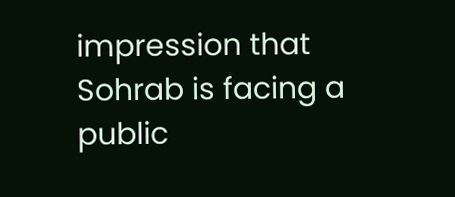impression that Sohrab is facing a public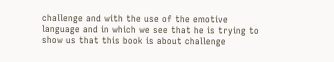challenge and with the use of the emotive language and in which we see that he is trying to show us that this book is about challenge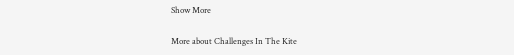Show More

More about Challenges In The Kite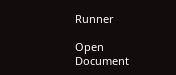Runner

Open Document